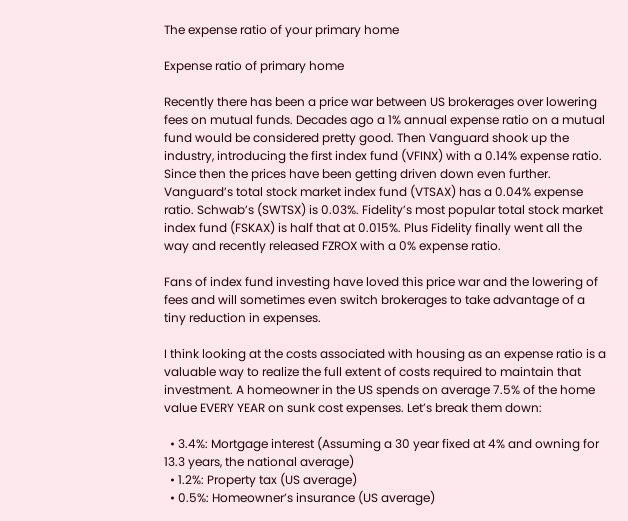The expense ratio of your primary home

Expense ratio of primary home

Recently there has been a price war between US brokerages over lowering fees on mutual funds. Decades ago a 1% annual expense ratio on a mutual fund would be considered pretty good. Then Vanguard shook up the industry, introducing the first index fund (VFINX) with a 0.14% expense ratio. Since then the prices have been getting driven down even further. Vanguard’s total stock market index fund (VTSAX) has a 0.04% expense ratio. Schwab’s (SWTSX) is 0.03%. Fidelity’s most popular total stock market index fund (FSKAX) is half that at 0.015%. Plus Fidelity finally went all the way and recently released FZROX with a 0% expense ratio.

Fans of index fund investing have loved this price war and the lowering of fees and will sometimes even switch brokerages to take advantage of a tiny reduction in expenses.

I think looking at the costs associated with housing as an expense ratio is a valuable way to realize the full extent of costs required to maintain that investment. A homeowner in the US spends on average 7.5% of the home value EVERY YEAR on sunk cost expenses. Let’s break them down:

  • 3.4%: Mortgage interest (Assuming a 30 year fixed at 4% and owning for 13.3 years, the national average)
  • 1.2%: Property tax (US average)
  • 0.5%: Homeowner’s insurance (US average)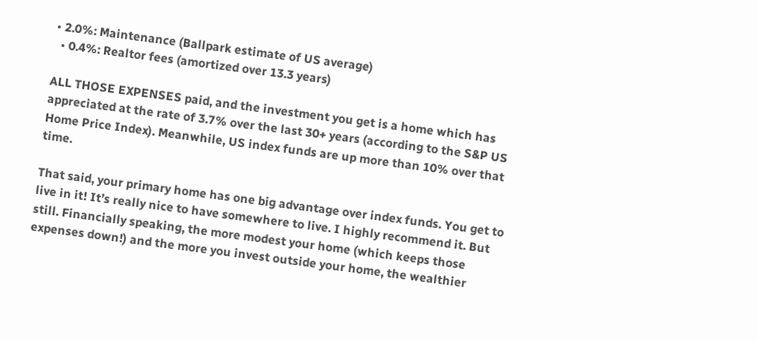• 2.0%: Maintenance (Ballpark estimate of US average)
  • 0.4%: Realtor fees (amortized over 13.3 years)

ALL THOSE EXPENSES paid, and the investment you get is a home which has appreciated at the rate of 3.7% over the last 30+ years (according to the S&P US Home Price Index). Meanwhile, US index funds are up more than 10% over that time.

That said, your primary home has one big advantage over index funds. You get to live in it! It’s really nice to have somewhere to live. I highly recommend it. But still. Financially speaking, the more modest your home (which keeps those expenses down!) and the more you invest outside your home, the wealthier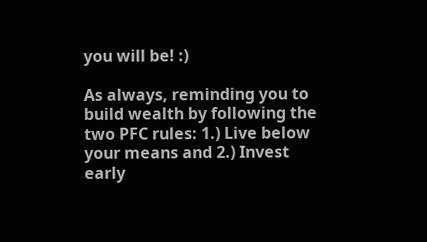you will be! :)

As always, reminding you to build wealth by following the two PFC rules: 1.) Live below your means and 2.) Invest early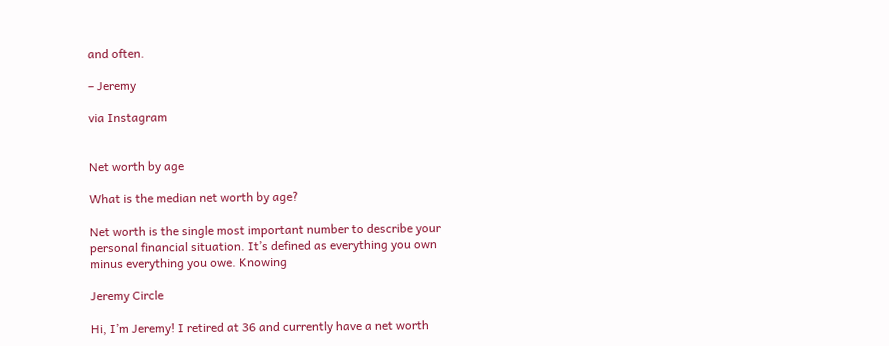and often.

– Jeremy

via Instagram


Net worth by age

What is the median net worth by age?

Net worth is the single most important number to describe your personal financial situation. It’s defined as everything you own minus everything you owe. Knowing

Jeremy Circle

Hi, I’m Jeremy! I retired at 36 and currently have a net worth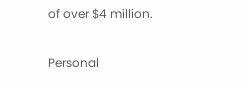of over $4 million.

Personal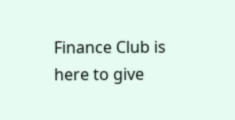Finance Club is here to give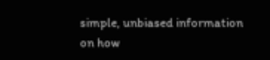simple, unbiased information on how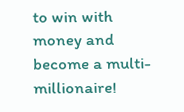to win with money and become a multi-millionaire!